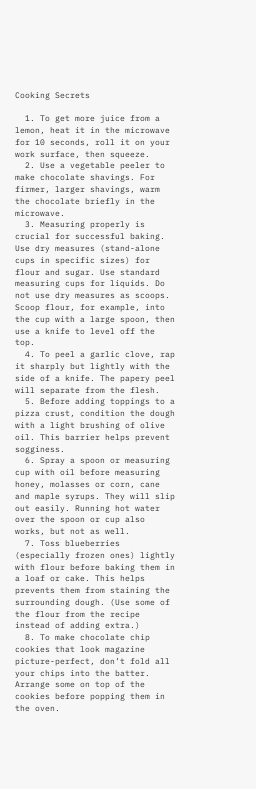Cooking Secrets

  1. To get more juice from a lemon, heat it in the microwave for 10 seconds, roll it on your work surface, then squeeze.
  2. Use a vegetable peeler to make chocolate shavings. For firmer, larger shavings, warm the chocolate briefly in the microwave.
  3. Measuring properly is crucial for successful baking. Use dry measures (stand-alone cups in specific sizes) for flour and sugar. Use standard measuring cups for liquids. Do not use dry measures as scoops. Scoop flour, for example, into the cup with a large spoon, then use a knife to level off the top.
  4. To peel a garlic clove, rap it sharply but lightly with the side of a knife. The papery peel will separate from the flesh.
  5. Before adding toppings to a pizza crust, condition the dough with a light brushing of olive oil. This barrier helps prevent sogginess.
  6. Spray a spoon or measuring cup with oil before measuring honey, molasses or corn, cane and maple syrups. They will slip out easily. Running hot water over the spoon or cup also works, but not as well.
  7. Toss blueberries (especially frozen ones) lightly with flour before baking them in a loaf or cake. This helps prevents them from staining the surrounding dough. (Use some of the flour from the recipe instead of adding extra.)
  8. To make chocolate chip cookies that look magazine picture-perfect, don’t fold all your chips into the batter. Arrange some on top of the cookies before popping them in the oven.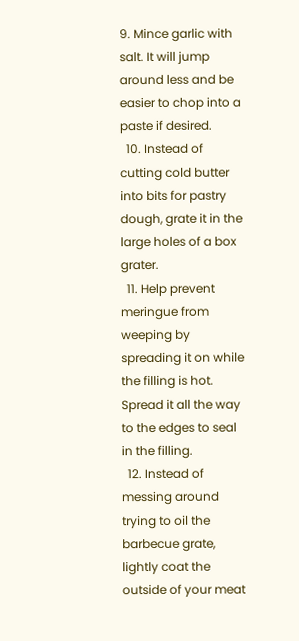9. Mince garlic with salt. It will jump around less and be easier to chop into a paste if desired.
  10. Instead of cutting cold butter into bits for pastry dough, grate it in the large holes of a box grater.
  11. Help prevent meringue from weeping by spreading it on while the filling is hot. Spread it all the way to the edges to seal in the filling.
  12. Instead of messing around trying to oil the barbecue grate, lightly coat the outside of your meat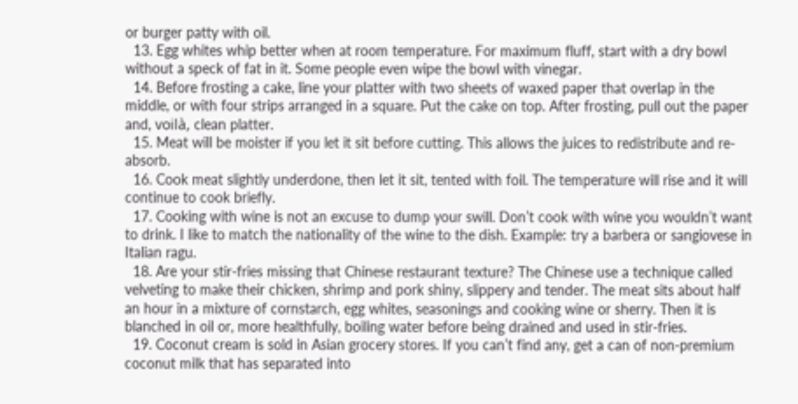or burger patty with oil.
  13. Egg whites whip better when at room temperature. For maximum fluff, start with a dry bowl without a speck of fat in it. Some people even wipe the bowl with vinegar.
  14. Before frosting a cake, line your platter with two sheets of waxed paper that overlap in the middle, or with four strips arranged in a square. Put the cake on top. After frosting, pull out the paper and, voilà, clean platter.
  15. Meat will be moister if you let it sit before cutting. This allows the juices to redistribute and re-absorb.
  16. Cook meat slightly underdone, then let it sit, tented with foil. The temperature will rise and it will continue to cook briefly.
  17. Cooking with wine is not an excuse to dump your swill. Don’t cook with wine you wouldn’t want to drink. I like to match the nationality of the wine to the dish. Example: try a barbera or sangiovese in Italian ragu.
  18. Are your stir-fries missing that Chinese restaurant texture? The Chinese use a technique called velveting to make their chicken, shrimp and pork shiny, slippery and tender. The meat sits about half an hour in a mixture of cornstarch, egg whites, seasonings and cooking wine or sherry. Then it is blanched in oil or, more healthfully, boiling water before being drained and used in stir-fries.
  19. Coconut cream is sold in Asian grocery stores. If you can’t find any, get a can of non-premium coconut milk that has separated into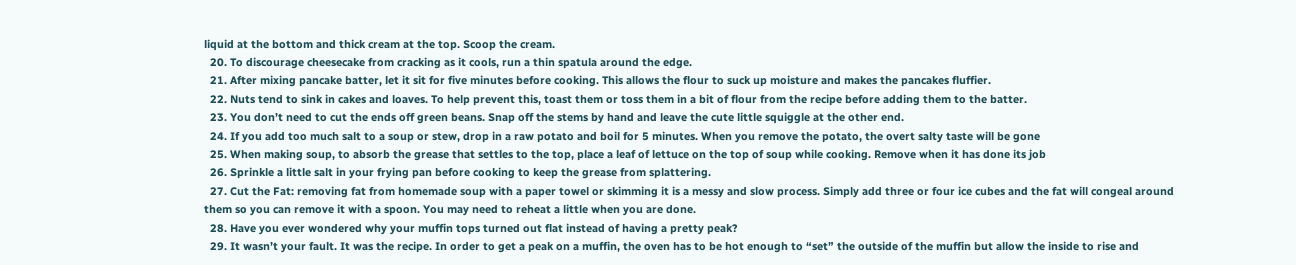liquid at the bottom and thick cream at the top. Scoop the cream.
  20. To discourage cheesecake from cracking as it cools, run a thin spatula around the edge.
  21. After mixing pancake batter, let it sit for five minutes before cooking. This allows the flour to suck up moisture and makes the pancakes fluffier.
  22. Nuts tend to sink in cakes and loaves. To help prevent this, toast them or toss them in a bit of flour from the recipe before adding them to the batter.
  23. You don’t need to cut the ends off green beans. Snap off the stems by hand and leave the cute little squiggle at the other end.
  24. If you add too much salt to a soup or stew, drop in a raw potato and boil for 5 minutes. When you remove the potato, the overt salty taste will be gone
  25. When making soup, to absorb the grease that settles to the top, place a leaf of lettuce on the top of soup while cooking. Remove when it has done its job
  26. Sprinkle a little salt in your frying pan before cooking to keep the grease from splattering.
  27. Cut the Fat: removing fat from homemade soup with a paper towel or skimming it is a messy and slow process. Simply add three or four ice cubes and the fat will congeal around them so you can remove it with a spoon. You may need to reheat a little when you are done.
  28. Have you ever wondered why your muffin tops turned out flat instead of having a pretty peak?
  29. It wasn’t your fault. It was the recipe. In order to get a peak on a muffin, the oven has to be hot enough to “set” the outside of the muffin but allow the inside to rise and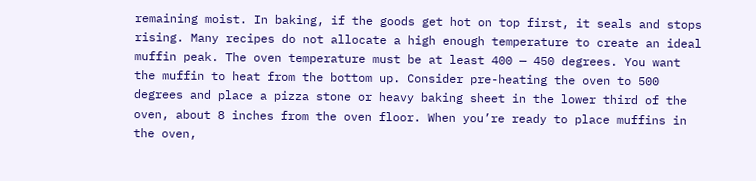remaining moist. In baking, if the goods get hot on top first, it seals and stops rising. Many recipes do not allocate a high enough temperature to create an ideal muffin peak. The oven temperature must be at least 400 — 450 degrees. You want the muffin to heat from the bottom up. Consider pre-heating the oven to 500 degrees and place a pizza stone or heavy baking sheet in the lower third of the oven, about 8 inches from the oven floor. When you’re ready to place muffins in the oven,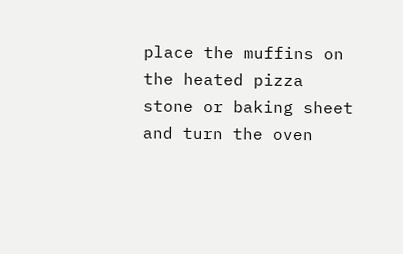place the muffins on the heated pizza stone or baking sheet and turn the oven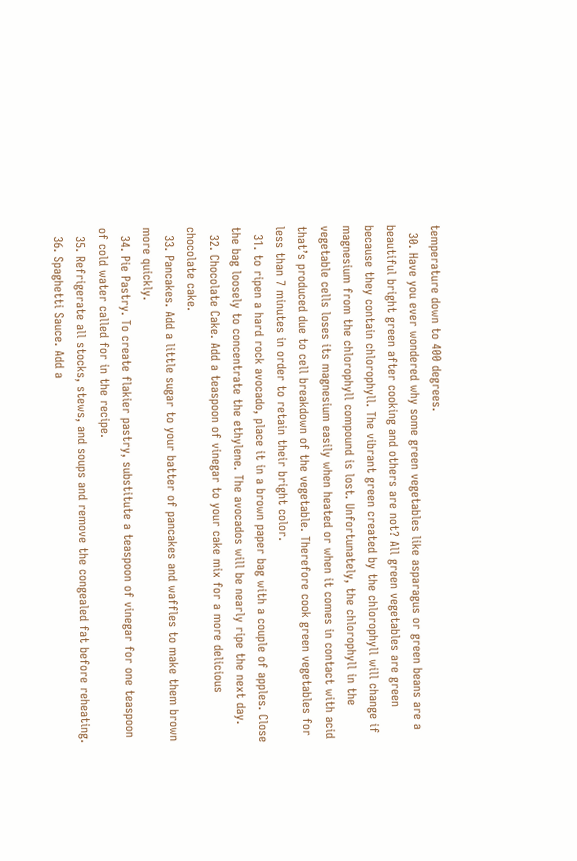temperature down to 400 degrees.
  30. Have you ever wondered why some green vegetables like asparagus or green beans are a beautiful bright green after cooking and others are not? All green vegetables are green because they contain chlorophyll. The vibrant green created by the chlorophyll will change if magnesium from the chlorophyll compound is lost. Unfortunately, the chlorophyll in the vegetable cells loses its magnesium easily when heated or when it comes in contact with acid that’s produced due to cell breakdown of the vegetable. Therefore cook green vegetables for less than 7 minutes in order to retain their bright color.
  31. to ripen a hard rock avocado, place it in a brown paper bag with a couple of apples. Close the bag loosely to concentrate the ethylene. The avocados will be nearly ripe the next day.
  32. Chocolate Cake. Add a teaspoon of vinegar to your cake mix for a more delicious chocolate cake.
  33. Pancakes. Add a little sugar to your batter of pancakes and waffles to make them brown more quickly.
  34. Pie Pastry. To create flakier pastry, substitute a teaspoon of vinegar for one teaspoon of cold water called for in the recipe.
  35. Refrigerate all stocks, stews, and soups and remove the congealed fat before reheating.
  36. Spaghetti Sauce. Add a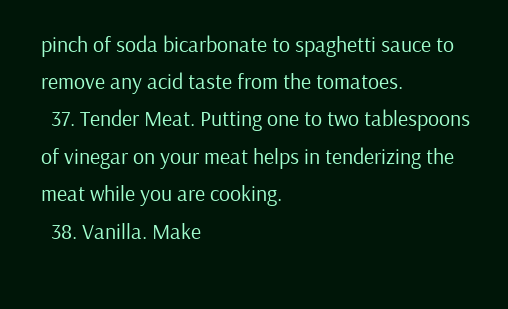pinch of soda bicarbonate to spaghetti sauce to remove any acid taste from the tomatoes.
  37. Tender Meat. Putting one to two tablespoons of vinegar on your meat helps in tenderizing the meat while you are cooking.
  38. Vanilla. Make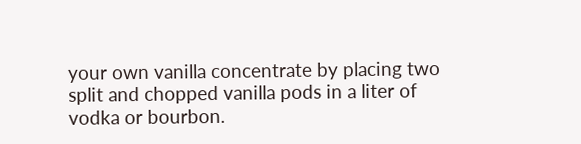your own vanilla concentrate by placing two split and chopped vanilla pods in a liter of vodka or bourbon.